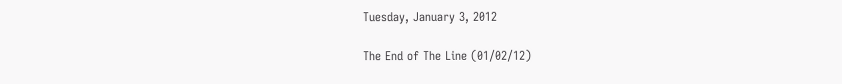Tuesday, January 3, 2012

The End of The Line (01/02/12)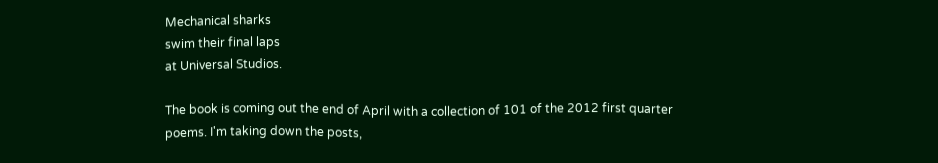Mechanical sharks
swim their final laps
at Universal Studios.

The book is coming out the end of April with a collection of 101 of the 2012 first quarter poems. I'm taking down the posts,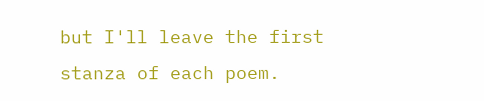but I'll leave the first stanza of each poem.